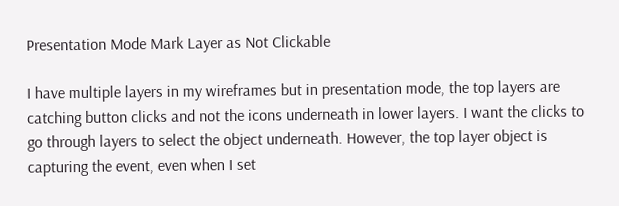Presentation Mode Mark Layer as Not Clickable

I have multiple layers in my wireframes but in presentation mode, the top layers are catching button clicks and not the icons underneath in lower layers. I want the clicks to go through layers to select the object underneath. However, the top layer object is capturing the event, even when I set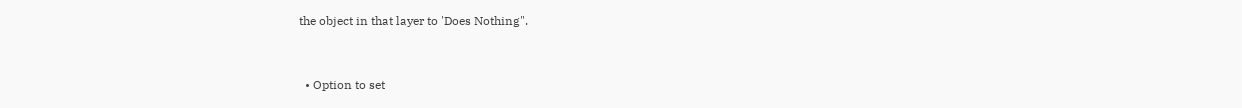the object in that layer to 'Does Nothing".


  • Option to set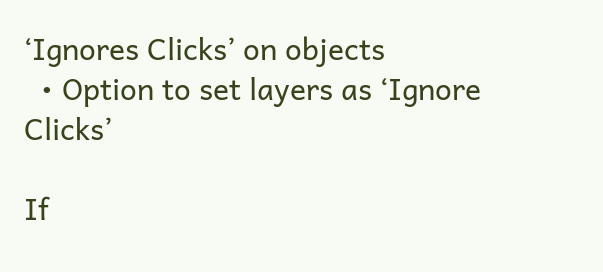‘Ignores Clicks’ on objects
  • Option to set layers as ‘Ignore Clicks’

If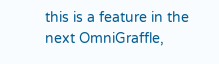this is a feature in the next OmniGraffle,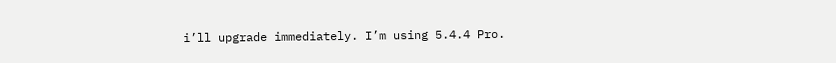i’ll upgrade immediately. I’m using 5.4.4 Pro.